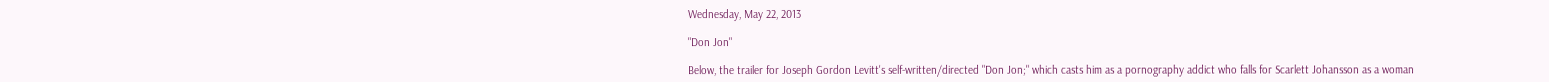Wednesday, May 22, 2013

"Don Jon"

Below, the trailer for Joseph Gordon Levitt's self-written/directed "Don Jon;" which casts him as a pornography addict who falls for Scarlett Johansson as a woman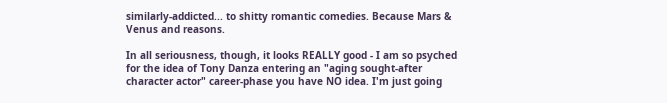similarly-addicted... to shitty romantic comedies. Because Mars & Venus and reasons.

In all seriousness, though, it looks REALLY good - I am so psyched for the idea of Tony Danza entering an "aging sought-after character actor" career-phase you have NO idea. I'm just going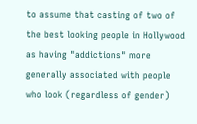to assume that casting of two of the best looking people in Hollywood as having "addictions" more generally associated with people who look (regardless of gender)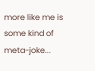more like me is some kind of meta-joke...